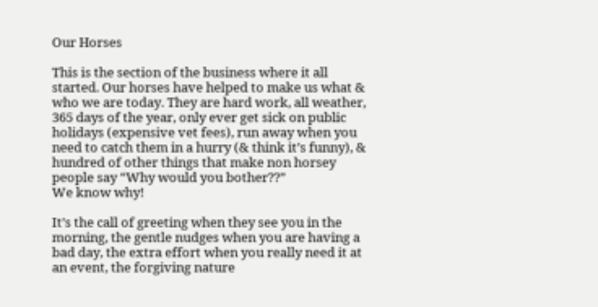Our Horses

This is the section of the business where it all started. Our horses have helped to make us what & who we are today. They are hard work, all weather, 365 days of the year, only ever get sick on public holidays (expensive vet fees), run away when you need to catch them in a hurry (& think it’s funny), & hundred of other things that make non horsey people say “Why would you bother??”
We know why!

It’s the call of greeting when they see you in the morning, the gentle nudges when you are having a bad day, the extra effort when you really need it at an event, the forgiving nature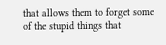that allows them to forget some of the stupid things that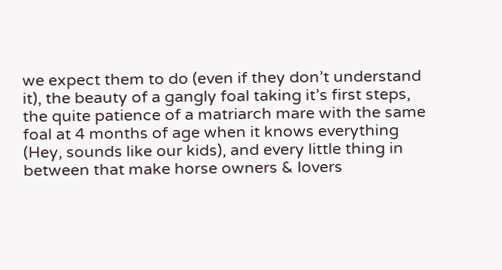we expect them to do (even if they don’t understand it), the beauty of a gangly foal taking it’s first steps, the quite patience of a matriarch mare with the same foal at 4 months of age when it knows everything (Hey, sounds like our kids), and every little thing in between that make horse owners & lovers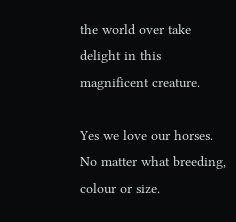the world over take delight in this magnificent creature.

Yes we love our horses. No matter what breeding, colour or size.